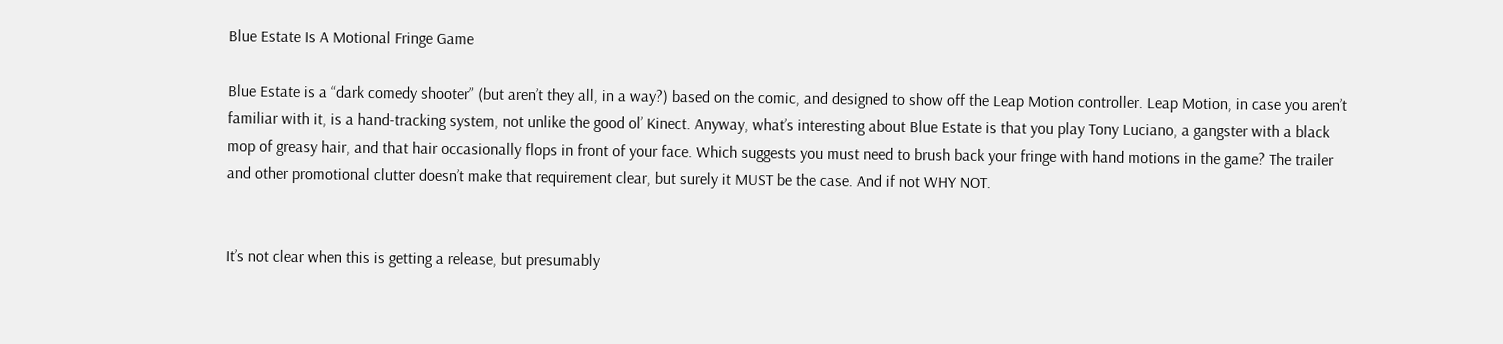Blue Estate Is A Motional Fringe Game

Blue Estate is a “dark comedy shooter” (but aren’t they all, in a way?) based on the comic, and designed to show off the Leap Motion controller. Leap Motion, in case you aren’t familiar with it, is a hand-tracking system, not unlike the good ol’ Kinect. Anyway, what’s interesting about Blue Estate is that you play Tony Luciano, a gangster with a black mop of greasy hair, and that hair occasionally flops in front of your face. Which suggests you must need to brush back your fringe with hand motions in the game? The trailer and other promotional clutter doesn’t make that requirement clear, but surely it MUST be the case. And if not WHY NOT.


It’s not clear when this is getting a release, but presumably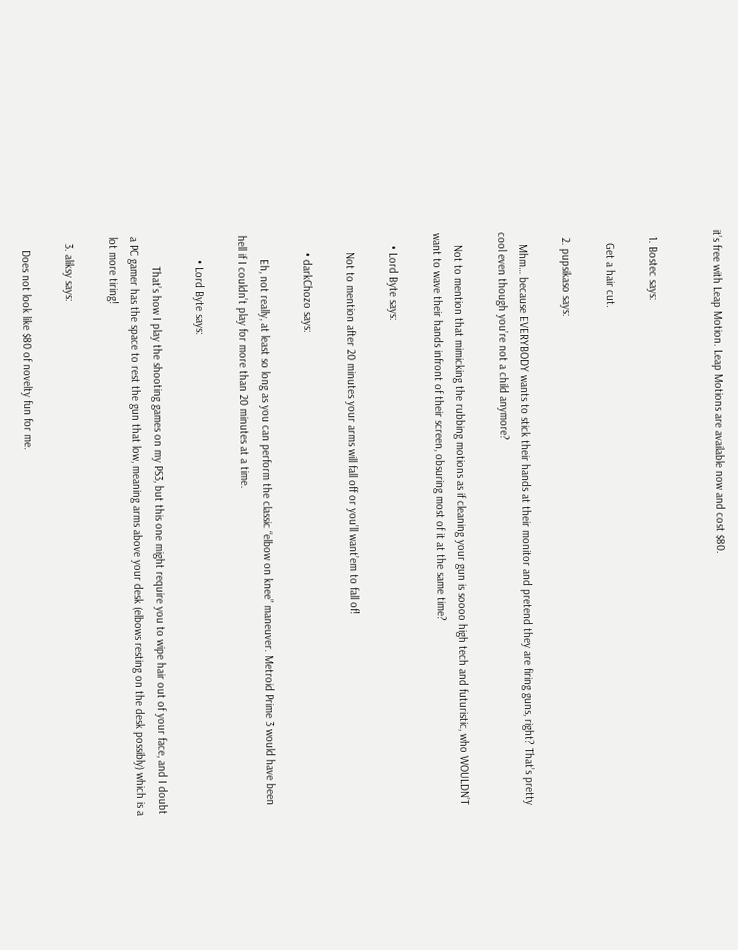it’s free with Leap Motion. Leap Motions are available now and cost $80.


  1. Bostec says:

    Get a hair cut.

  2. pupsikaso says:

    Mhm… because EVERYBODY wants to stick their hands at their monitor and pretend they are firing guns, right? That’s pretty cool even though you’re not a child anymore?

    Not to mention that mimicking the rubbing motions as if cleaning your gun is soooo high tech and futuristic, who WOULDN’T want to wave their hands infront of their screen, obsuring most of it at the same time?

    • Lord Byte says:

      Not to mention after 20 minutes your arms will fall off or you’ll want’em to fall of!

      • darkChozo says:

        Eh, not really, at least so long as you can perform the classic “elbow on knee” maneuver. Metroid Prime 3 would have been hell if I couldn’t play for more than 20 minutes at a time.

        • Lord Byte says:

          That’s how I play the shooting games on my PS3, but this one might require you to wipe hair out of your face, and I doubt a PC gamer has the space to rest the gun that low, meaning arms above your desk (elbows resting on the desk possibly) which is a lot more tiring!

  3. aliksy says:

    Does not look like $80 of novelty fun for me.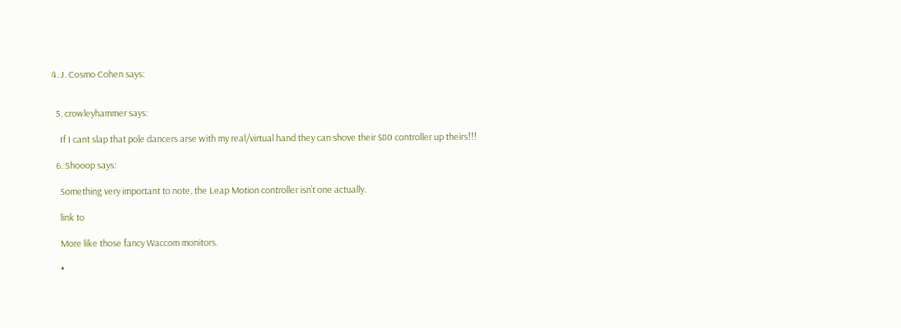4. J. Cosmo Cohen says:


  5. crowleyhammer says:

    If I cant slap that pole dancers arse with my real/virtual hand they can shove their $80 controller up theirs!!!

  6. Shooop says:

    Something very important to note, the Leap Motion controller isn’t one actually.

    link to

    More like those fancy Waccom monitors.

    •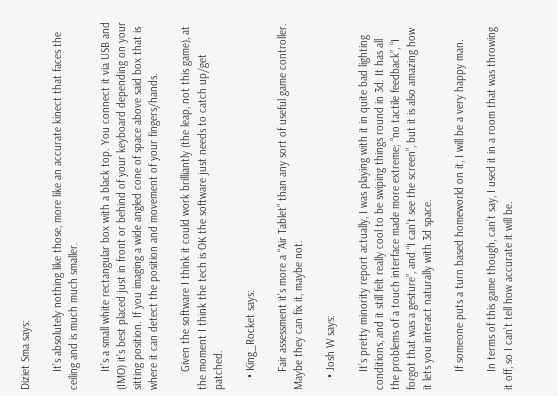Diziet Sma says:

      It’s absolutely nothing like those, more like an accurate kinect that faces the ceiling and is much much smaller.

      It’s a small white rectangular box with a black top. You connect it via USB and (IMO) it’s best placed just in front or behind of your keyboard depending on your sitting position. If you imaging a wide angled cone of space above said box that is where it can detect the position and movement of your fingers/hands.

      Given the software I think it could work brilliantly (the leap, not this game), at the moment I think the tech is OK the software just needs to catch up/get patched.

    • King_Rocket says:

      Fair assessment it’s more a “Air Tablet” than any sort of useful game controller. Maybe they can fix it, maybe not.

    • Josh W says:

      It’s pretty minority report actually, I was playing with it in quite bad lighting conditions, and it still felt really cool to be swiping things round in 3d. It has all the problems of a touch interface made more extreme; “no tactile feedback”, “I forgot that was a gesture”, and “I can’t see the screen”, but it is also amazing how it lets you interact naturally with 3d space.

      If someone puts a turn based homeworld on it, I will be a very happy man.

      In terms of this game though, can’t say, I used it in a room that was throwing it off, so I can’t tell how accurate it will be.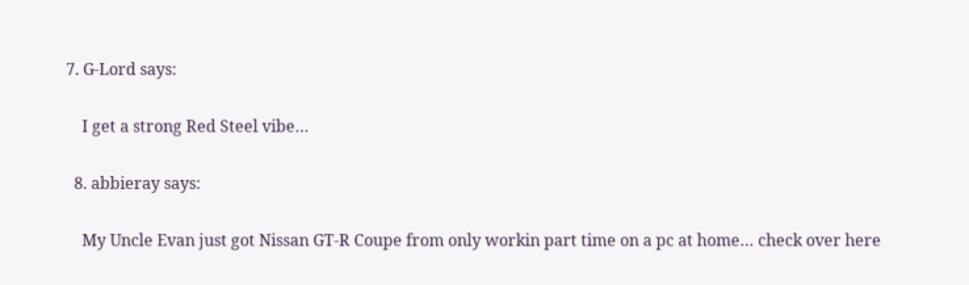7. G-Lord says:

    I get a strong Red Steel vibe…

  8. abbieray says:

    My Uncle Evan just got Nissan GT-R Coupe from only workin part time on a pc at home… check over here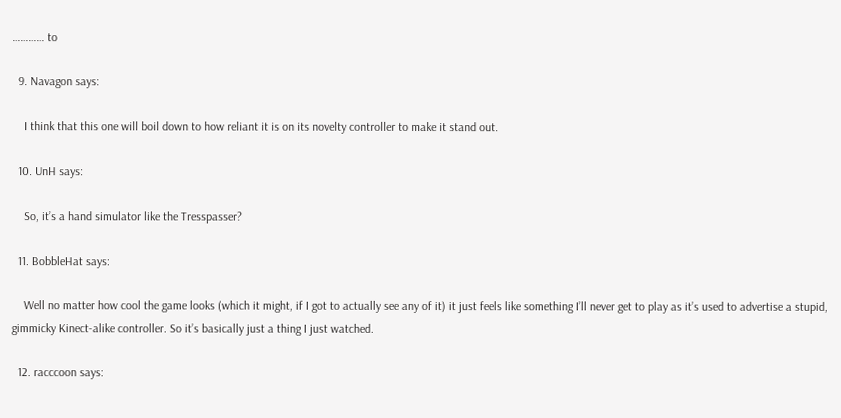………… to

  9. Navagon says:

    I think that this one will boil down to how reliant it is on its novelty controller to make it stand out.

  10. UnH says:

    So, it’s a hand simulator like the Tresspasser?

  11. BobbleHat says:

    Well no matter how cool the game looks (which it might, if I got to actually see any of it) it just feels like something I’ll never get to play as it’s used to advertise a stupid, gimmicky Kinect-alike controller. So it’s basically just a thing I just watched.

  12. racccoon says: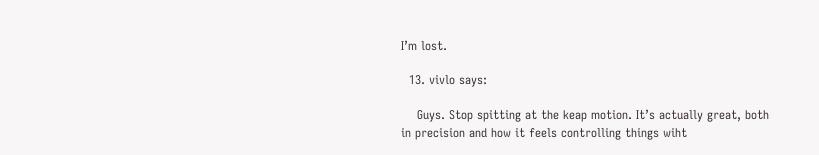I’m lost.

  13. vivlo says:

    Guys. Stop spitting at the keap motion. It’s actually great, both in precision and how it feels controlling things wiht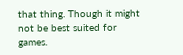that thing. Though it might not be best suited for games.